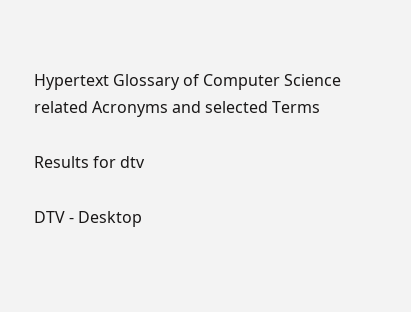Hypertext Glossary of Computer Science
related Acronyms and selected Terms

Results for dtv

DTV - Desktop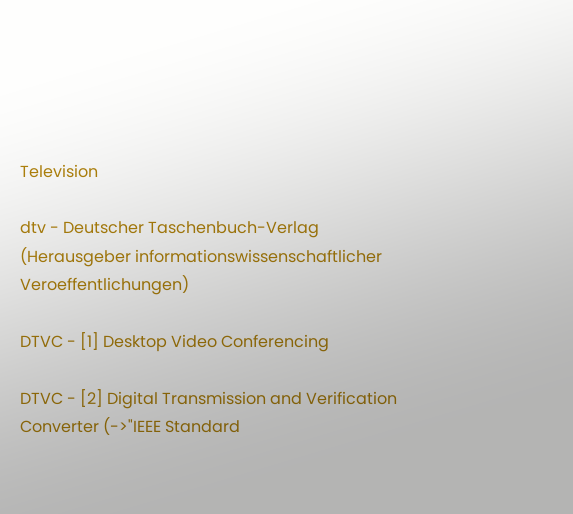Television

dtv - Deutscher Taschenbuch-Verlag (Herausgeber informationswissenschaftlicher Veroeffentlichungen)

DTVC - [1] Desktop Video Conferencing

DTVC - [2] Digital Transmission and Verification Converter (->"IEEE Standard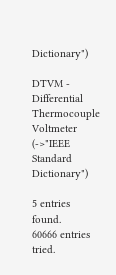Dictionary")

DTVM - Differential Thermocouple Voltmeter (->"IEEE Standard Dictionary")

5 entries found.
60666 entries tried.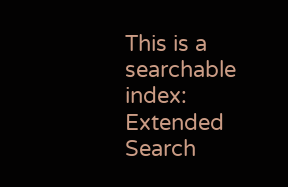This is a searchable index:
Extended Search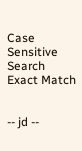Case Sensitive Search
Exact Match


-- jd --